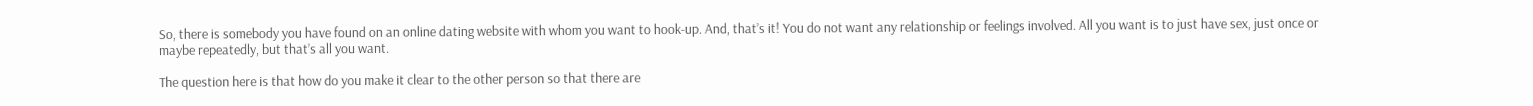So, there is somebody you have found on an online dating website with whom you want to hook-up. And, that’s it! You do not want any relationship or feelings involved. All you want is to just have sex, just once or maybe repeatedly, but that’s all you want.

The question here is that how do you make it clear to the other person so that there are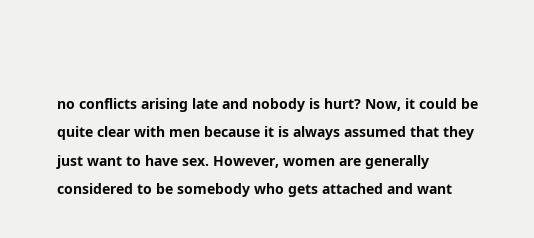no conflicts arising late and nobody is hurt? Now, it could be quite clear with men because it is always assumed that they just want to have sex. However, women are generally considered to be somebody who gets attached and want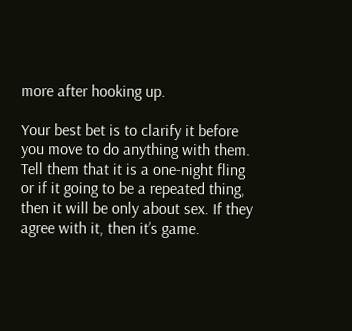more after hooking up.

Your best bet is to clarify it before you move to do anything with them. Tell them that it is a one-night fling or if it going to be a repeated thing, then it will be only about sex. If they agree with it, then it’s game.